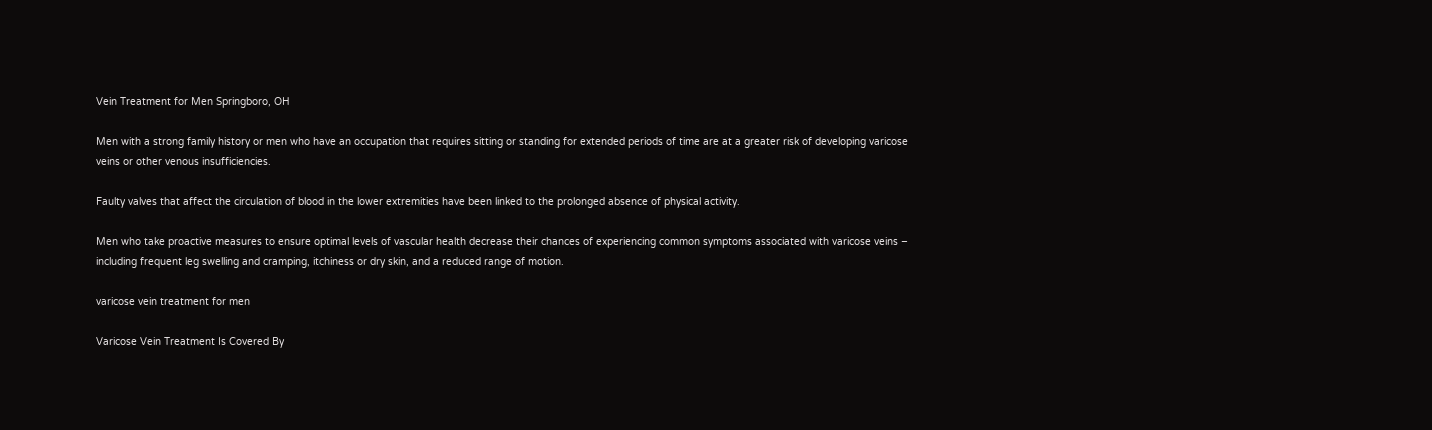Vein Treatment for Men Springboro, OH

Men with a strong family history or men who have an occupation that requires sitting or standing for extended periods of time are at a greater risk of developing varicose veins or other venous insufficiencies.

Faulty valves that affect the circulation of blood in the lower extremities have been linked to the prolonged absence of physical activity.

Men who take proactive measures to ensure optimal levels of vascular health decrease their chances of experiencing common symptoms associated with varicose veins – including frequent leg swelling and cramping, itchiness or dry skin, and a reduced range of motion.

varicose vein treatment for men

Varicose Vein Treatment Is Covered By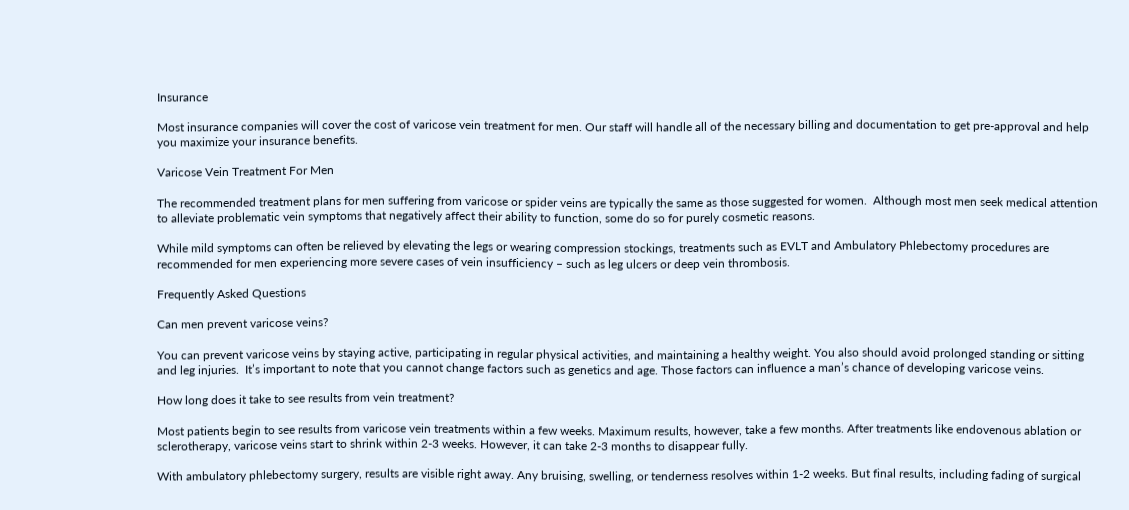Insurance

Most insurance companies will cover the cost of varicose vein treatment for men. Our staff will handle all of the necessary billing and documentation to get pre-approval and help you maximize your insurance benefits.

Varicose Vein Treatment For Men

The recommended treatment plans for men suffering from varicose or spider veins are typically the same as those suggested for women.  Although most men seek medical attention to alleviate problematic vein symptoms that negatively affect their ability to function, some do so for purely cosmetic reasons.

While mild symptoms can often be relieved by elevating the legs or wearing compression stockings, treatments such as EVLT and Ambulatory Phlebectomy procedures are recommended for men experiencing more severe cases of vein insufficiency – such as leg ulcers or deep vein thrombosis.

Frequently Asked Questions

Can men prevent varicose veins?

You can prevent varicose veins by staying active, participating in regular physical activities, and maintaining a healthy weight. You also should avoid prolonged standing or sitting and leg injuries.  It’s important to note that you cannot change factors such as genetics and age. Those factors can influence a man’s chance of developing varicose veins.

How long does it take to see results from vein treatment?

Most patients begin to see results from varicose vein treatments within a few weeks. Maximum results, however, take a few months. After treatments like endovenous ablation or sclerotherapy, varicose veins start to shrink within 2-3 weeks. However, it can take 2-3 months to disappear fully.

With ambulatory phlebectomy surgery, results are visible right away. Any bruising, swelling, or tenderness resolves within 1-2 weeks. But final results, including fading of surgical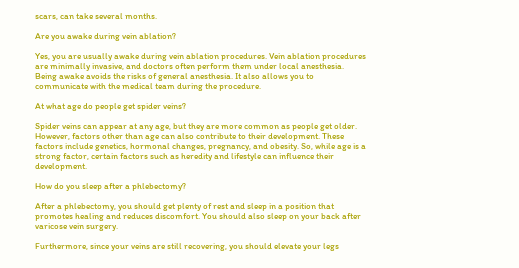scars, can take several months.

Are you awake during vein ablation?

Yes, you are usually awake during vein ablation procedures. Vein ablation procedures are minimally invasive, and doctors often perform them under local anesthesia.  Being awake avoids the risks of general anesthesia. It also allows you to communicate with the medical team during the procedure.

At what age do people get spider veins?

Spider veins can appear at any age, but they are more common as people get older. However, factors other than age can also contribute to their development. These factors include genetics, hormonal changes, pregnancy, and obesity. So, while age is a strong factor, certain factors such as heredity and lifestyle can influence their development.

How do you sleep after a phlebectomy?

After a phlebectomy, you should get plenty of rest and sleep in a position that promotes healing and reduces discomfort. You should also sleep on your back after varicose vein surgery.

Furthermore, since your veins are still recovering, you should elevate your legs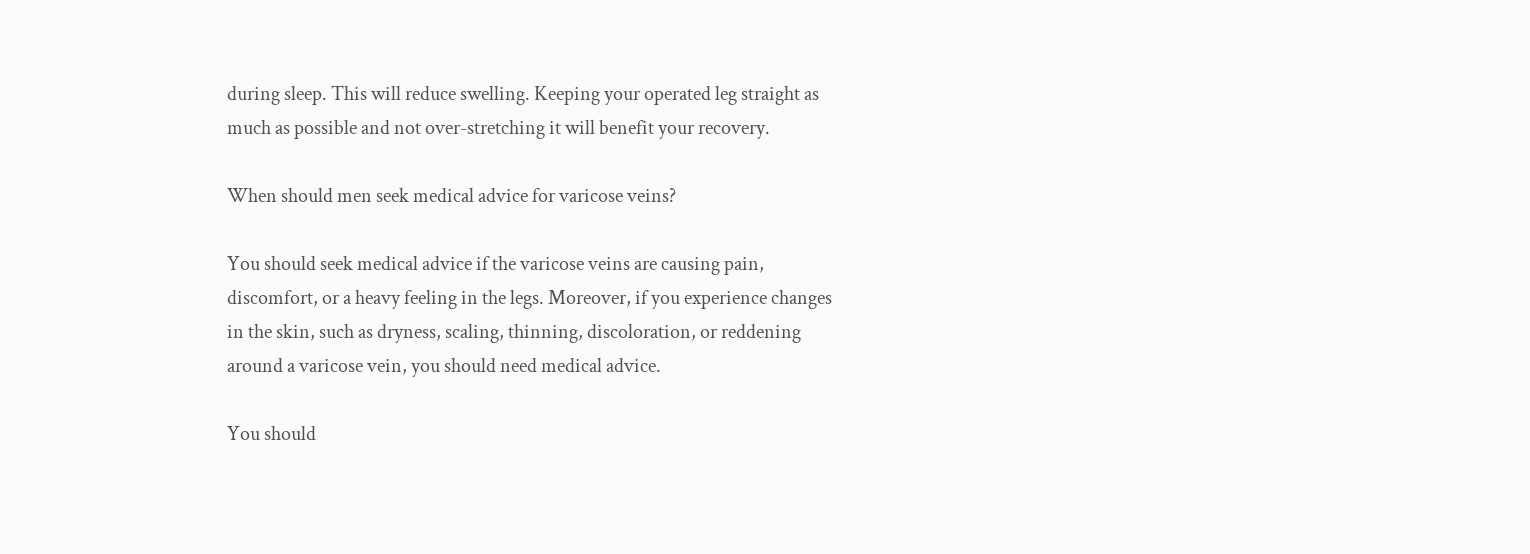during sleep. This will reduce swelling. Keeping your operated leg straight as much as possible and not over-stretching it will benefit your recovery.

When should men seek medical advice for varicose veins?

You should seek medical advice if the varicose veins are causing pain, discomfort, or a heavy feeling in the legs. Moreover, if you experience changes in the skin, such as dryness, scaling, thinning, discoloration, or reddening around a varicose vein, you should need medical advice.

You should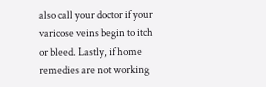also call your doctor if your varicose veins begin to itch or bleed. Lastly, if home remedies are not working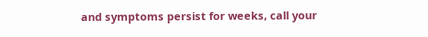and symptoms persist for weeks, call your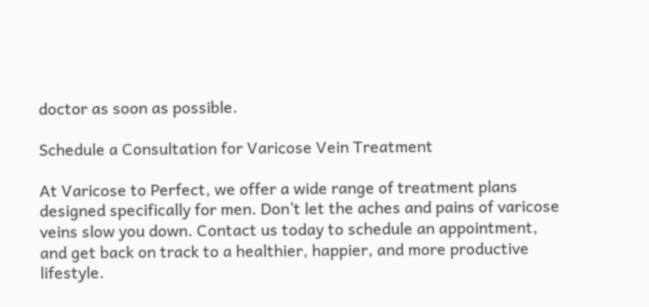doctor as soon as possible.

Schedule a Consultation for Varicose Vein Treatment

At Varicose to Perfect, we offer a wide range of treatment plans designed specifically for men. Don’t let the aches and pains of varicose veins slow you down. Contact us today to schedule an appointment, and get back on track to a healthier, happier, and more productive lifestyle.